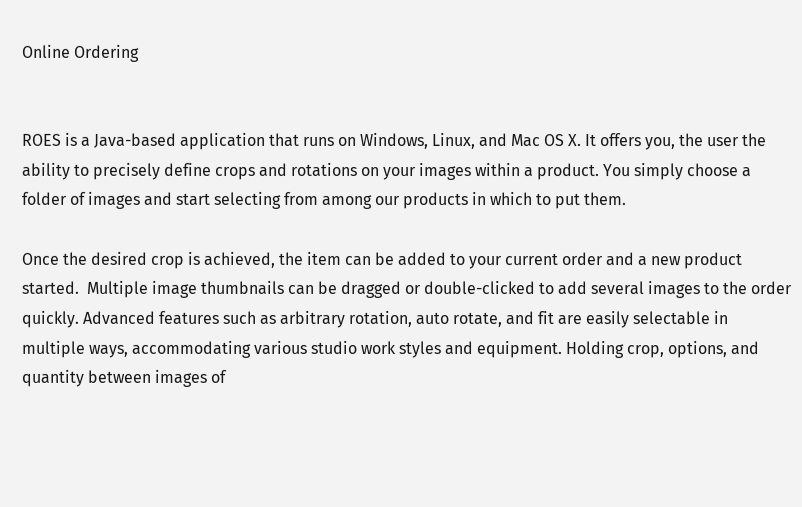Online Ordering


ROES is a Java-based application that runs on Windows, Linux, and Mac OS X. It offers you, the user the ability to precisely define crops and rotations on your images within a product. You simply choose a folder of images and start selecting from among our products in which to put them.

Once the desired crop is achieved, the item can be added to your current order and a new product started.  Multiple image thumbnails can be dragged or double-clicked to add several images to the order quickly. Advanced features such as arbitrary rotation, auto rotate, and fit are easily selectable in multiple ways, accommodating various studio work styles and equipment. Holding crop, options, and quantity between images of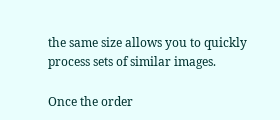the same size allows you to quickly process sets of similar images.

Once the order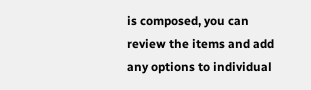is composed, you can review the items and add any options to individual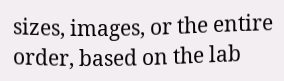sizes, images, or the entire order, based on the lab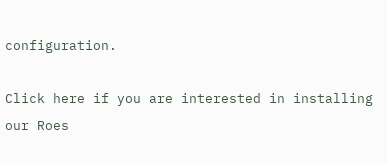configuration.

Click here if you are interested in installing our Roes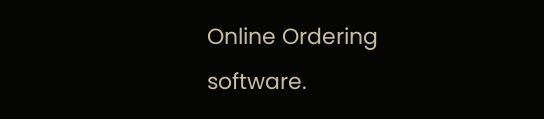Online Ordering software.